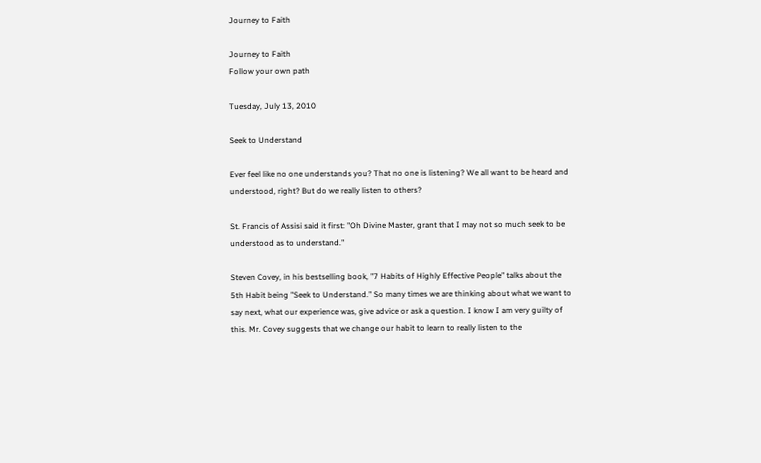Journey to Faith

Journey to Faith
Follow your own path

Tuesday, July 13, 2010

Seek to Understand

Ever feel like no one understands you? That no one is listening? We all want to be heard and understood, right? But do we really listen to others?

St. Francis of Assisi said it first: "Oh Divine Master, grant that I may not so much seek to be understood as to understand."

Steven Covey, in his bestselling book, "7 Habits of Highly Effective People" talks about the 5th Habit being "Seek to Understand." So many times we are thinking about what we want to say next, what our experience was, give advice or ask a question. I know I am very guilty of this. Mr. Covey suggests that we change our habit to learn to really listen to the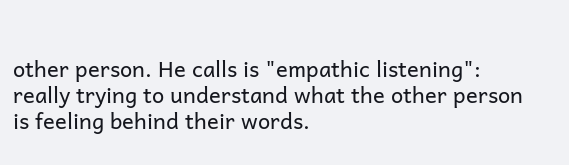other person. He calls is "empathic listening": really trying to understand what the other person is feeling behind their words.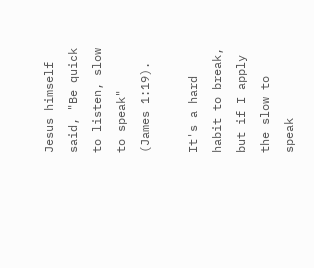Jesus himself said, "Be quick to listen, slow to speak" (James 1:19).

It's a hard habit to break, but if I apply the slow to speak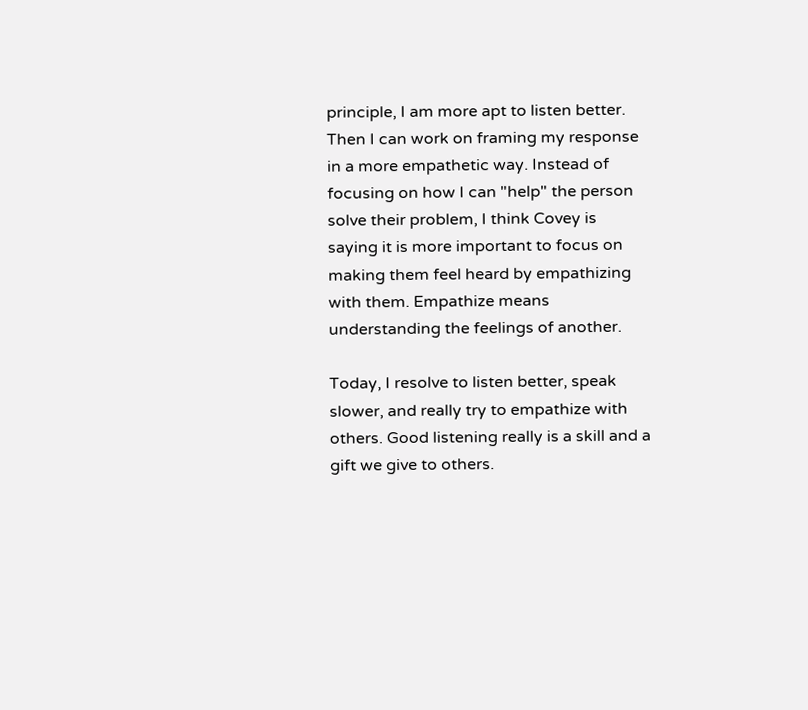principle, I am more apt to listen better. Then I can work on framing my response in a more empathetic way. Instead of focusing on how I can "help" the person solve their problem, I think Covey is saying it is more important to focus on making them feel heard by empathizing with them. Empathize means understanding the feelings of another.

Today, I resolve to listen better, speak slower, and really try to empathize with others. Good listening really is a skill and a gift we give to others.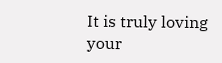It is truly loving your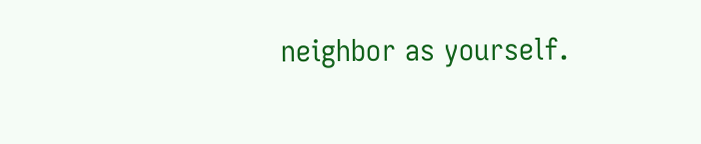neighbor as yourself.